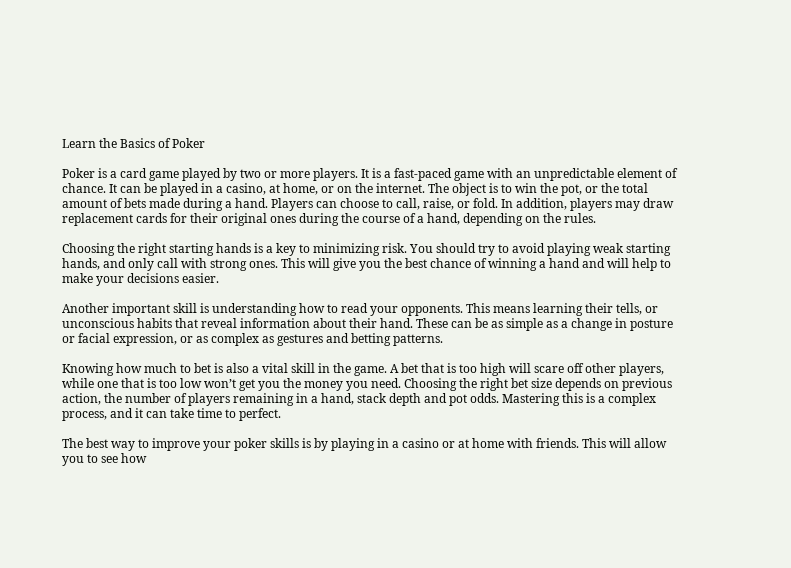Learn the Basics of Poker

Poker is a card game played by two or more players. It is a fast-paced game with an unpredictable element of chance. It can be played in a casino, at home, or on the internet. The object is to win the pot, or the total amount of bets made during a hand. Players can choose to call, raise, or fold. In addition, players may draw replacement cards for their original ones during the course of a hand, depending on the rules.

Choosing the right starting hands is a key to minimizing risk. You should try to avoid playing weak starting hands, and only call with strong ones. This will give you the best chance of winning a hand and will help to make your decisions easier.

Another important skill is understanding how to read your opponents. This means learning their tells, or unconscious habits that reveal information about their hand. These can be as simple as a change in posture or facial expression, or as complex as gestures and betting patterns.

Knowing how much to bet is also a vital skill in the game. A bet that is too high will scare off other players, while one that is too low won’t get you the money you need. Choosing the right bet size depends on previous action, the number of players remaining in a hand, stack depth and pot odds. Mastering this is a complex process, and it can take time to perfect.

The best way to improve your poker skills is by playing in a casino or at home with friends. This will allow you to see how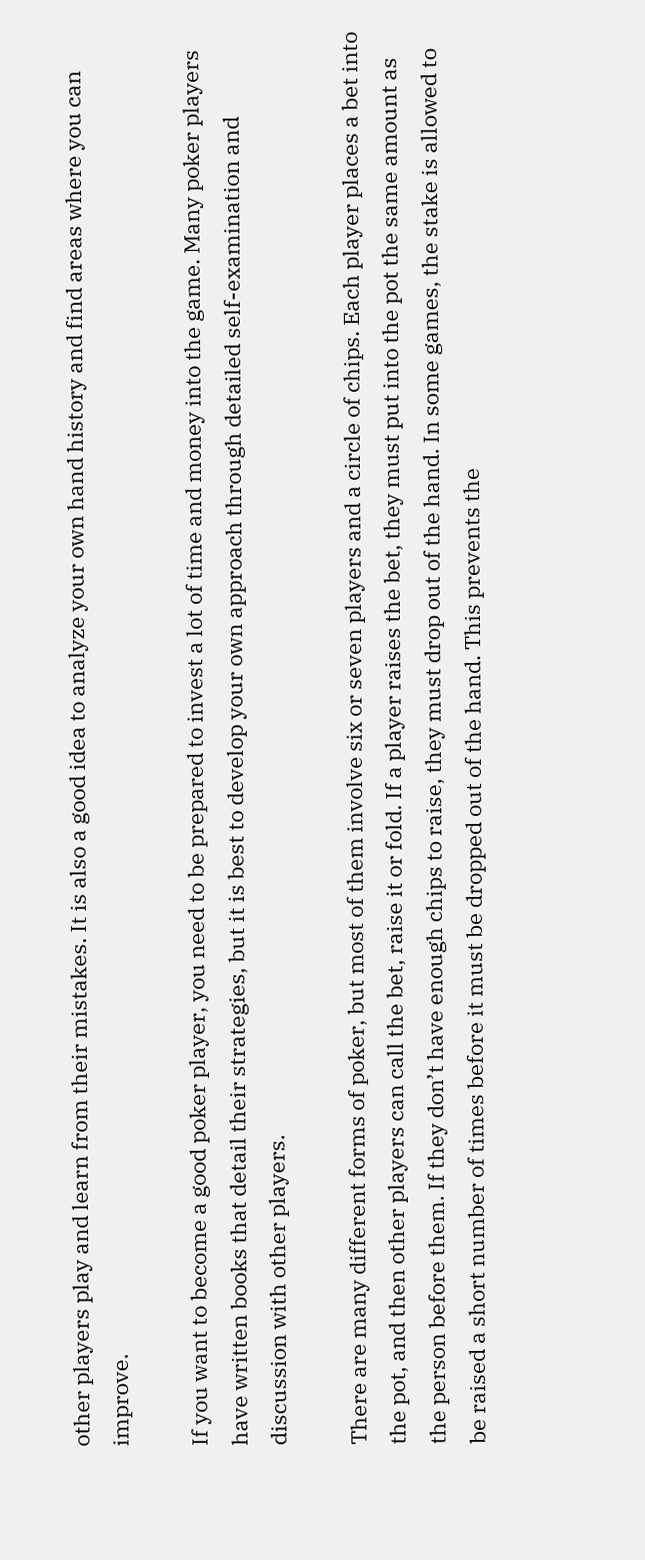other players play and learn from their mistakes. It is also a good idea to analyze your own hand history and find areas where you can improve.

If you want to become a good poker player, you need to be prepared to invest a lot of time and money into the game. Many poker players have written books that detail their strategies, but it is best to develop your own approach through detailed self-examination and discussion with other players.

There are many different forms of poker, but most of them involve six or seven players and a circle of chips. Each player places a bet into the pot, and then other players can call the bet, raise it or fold. If a player raises the bet, they must put into the pot the same amount as the person before them. If they don’t have enough chips to raise, they must drop out of the hand. In some games, the stake is allowed to be raised a short number of times before it must be dropped out of the hand. This prevents the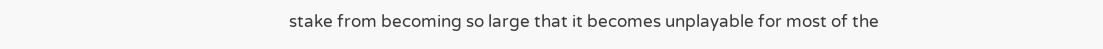stake from becoming so large that it becomes unplayable for most of the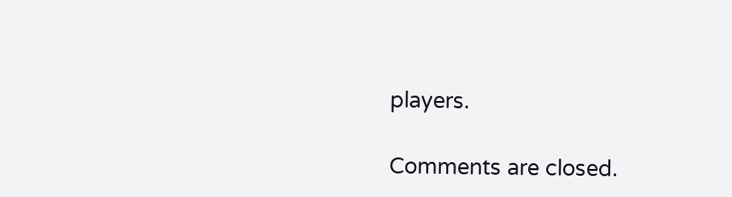players.

Comments are closed.